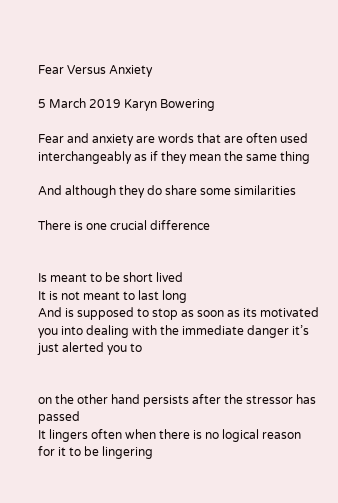Fear Versus Anxiety

5 March 2019 Karyn Bowering

Fear and anxiety are words that are often used interchangeably as if they mean the same thing

And although they do share some similarities

There is one crucial difference


Is meant to be short lived
It is not meant to last long
And is supposed to stop as soon as its motivated you into dealing with the immediate danger it’s just alerted you to


on the other hand persists after the stressor has passed
It lingers often when there is no logical reason for it to be lingering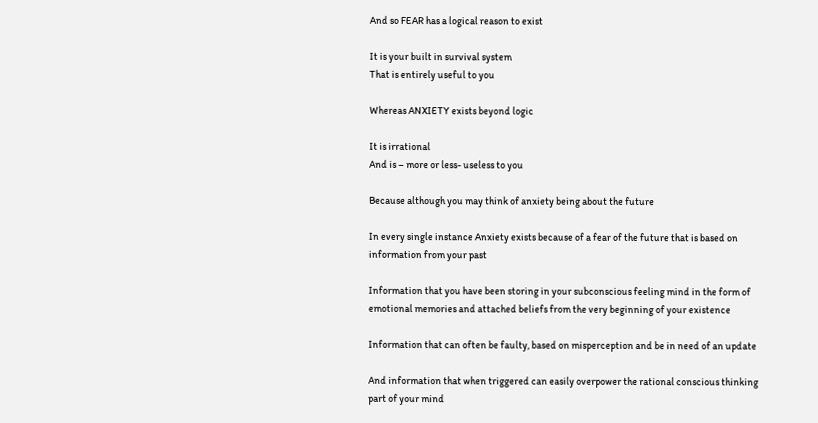And so FEAR has a logical reason to exist

It is your built in survival system
That is entirely useful to you

Whereas ANXIETY exists beyond logic

It is irrational
And is – more or less- useless to you

Because although you may think of anxiety being about the future

In every single instance Anxiety exists because of a fear of the future that is based on information from your past

Information that you have been storing in your subconscious feeling mind in the form of emotional memories and attached beliefs from the very beginning of your existence

Information that can often be faulty, based on misperception and be in need of an update

And information that when triggered can easily overpower the rational conscious thinking part of your mind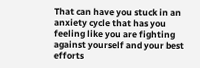That can have you stuck in an anxiety cycle that has you feeling like you are fighting against yourself and your best efforts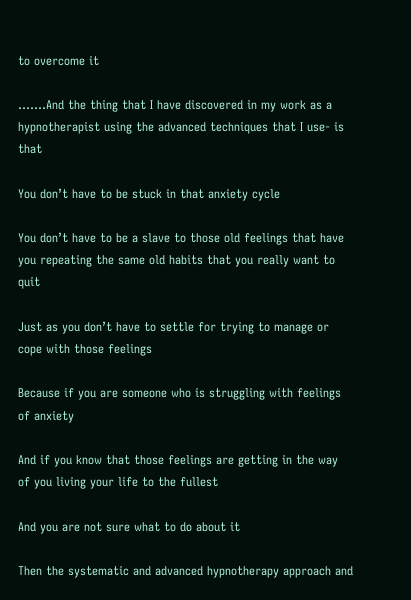to overcome it

…….And the thing that I have discovered in my work as a hypnotherapist using the advanced techniques that I use- is that

You don’t have to be stuck in that anxiety cycle

You don’t have to be a slave to those old feelings that have you repeating the same old habits that you really want to quit

Just as you don’t have to settle for trying to manage or cope with those feelings

Because if you are someone who is struggling with feelings of anxiety

And if you know that those feelings are getting in the way of you living your life to the fullest

And you are not sure what to do about it

Then the systematic and advanced hypnotherapy approach and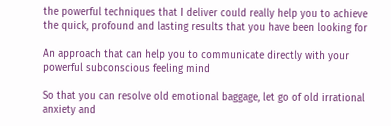the powerful techniques that I deliver could really help you to achieve the quick, profound and lasting results that you have been looking for

An approach that can help you to communicate directly with your powerful subconscious feeling mind

So that you can resolve old emotional baggage, let go of old irrational anxiety and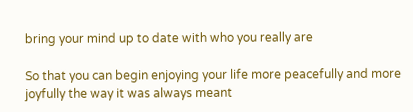bring your mind up to date with who you really are

So that you can begin enjoying your life more peacefully and more joyfully the way it was always meant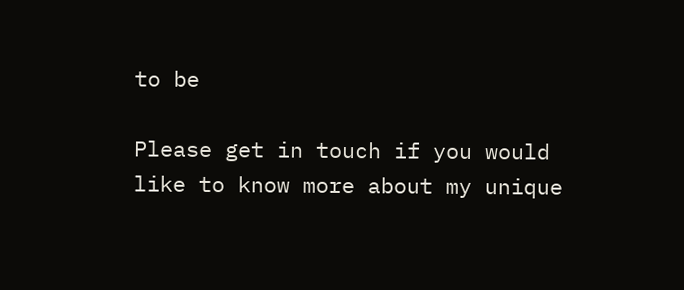to be

Please get in touch if you would like to know more about my unique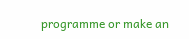programme or make an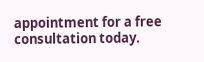appointment for a free consultation today.